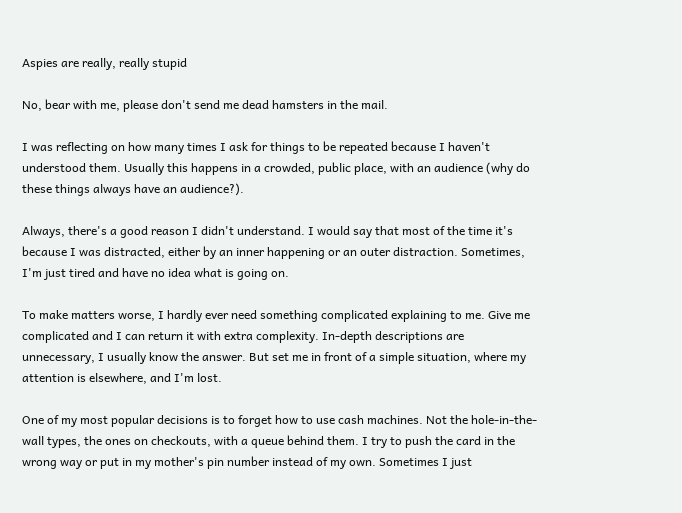Aspies are really, really stupid

No, bear with me, please don't send me dead hamsters in the mail.

I was reflecting on how many times I ask for things to be repeated because I haven't understood them. Usually this happens in a crowded, public place, with an audience (why do these things always have an audience?).

Always, there's a good reason I didn't understand. I would say that most of the time it's because I was distracted, either by an inner happening or an outer distraction. Sometimes, I'm just tired and have no idea what is going on.

To make matters worse, I hardly ever need something complicated explaining to me. Give me complicated and I can return it with extra complexity. In-depth descriptions are unnecessary, I usually know the answer. But set me in front of a simple situation, where my attention is elsewhere, and I'm lost.

One of my most popular decisions is to forget how to use cash machines. Not the hole-in-the-wall types, the ones on checkouts, with a queue behind them. I try to push the card in the wrong way or put in my mother's pin number instead of my own. Sometimes I just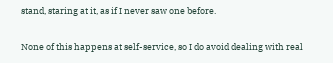stand, staring at it, as if I never saw one before.

None of this happens at self-service, so I do avoid dealing with real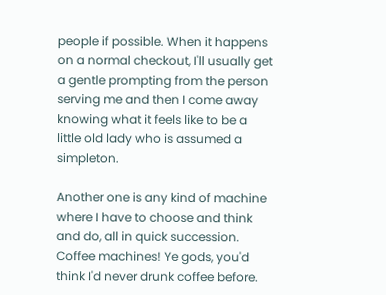people if possible. When it happens on a normal checkout, I'll usually get a gentle prompting from the person serving me and then I come away knowing what it feels like to be a little old lady who is assumed a simpleton.

Another one is any kind of machine where I have to choose and think and do, all in quick succession. Coffee machines! Ye gods, you'd think I'd never drunk coffee before.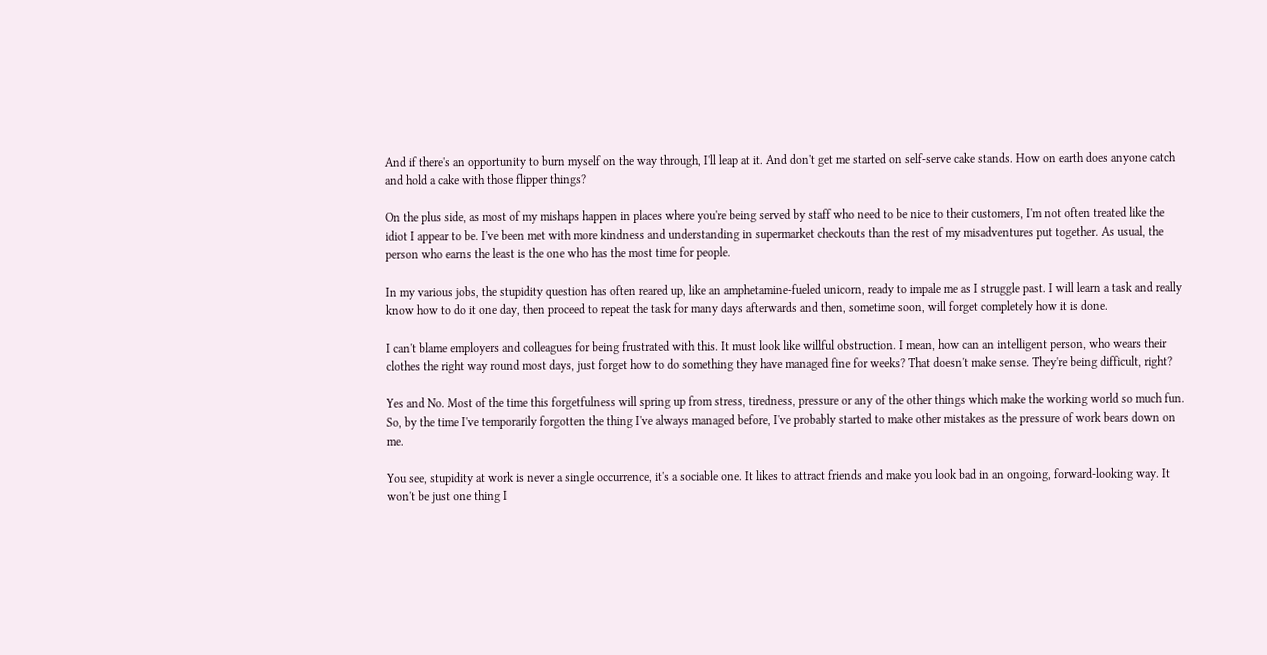And if there's an opportunity to burn myself on the way through, I'll leap at it. And don't get me started on self-serve cake stands. How on earth does anyone catch and hold a cake with those flipper things?

On the plus side, as most of my mishaps happen in places where you're being served by staff who need to be nice to their customers, I'm not often treated like the idiot I appear to be. I've been met with more kindness and understanding in supermarket checkouts than the rest of my misadventures put together. As usual, the person who earns the least is the one who has the most time for people.

In my various jobs, the stupidity question has often reared up, like an amphetamine-fueled unicorn, ready to impale me as I struggle past. I will learn a task and really know how to do it one day, then proceed to repeat the task for many days afterwards and then, sometime soon, will forget completely how it is done.

I can't blame employers and colleagues for being frustrated with this. It must look like willful obstruction. I mean, how can an intelligent person, who wears their clothes the right way round most days, just forget how to do something they have managed fine for weeks? That doesn't make sense. They're being difficult, right?

Yes and No. Most of the time this forgetfulness will spring up from stress, tiredness, pressure or any of the other things which make the working world so much fun. So, by the time I've temporarily forgotten the thing I've always managed before, I've probably started to make other mistakes as the pressure of work bears down on me.

You see, stupidity at work is never a single occurrence, it's a sociable one. It likes to attract friends and make you look bad in an ongoing, forward-looking way. It won't be just one thing I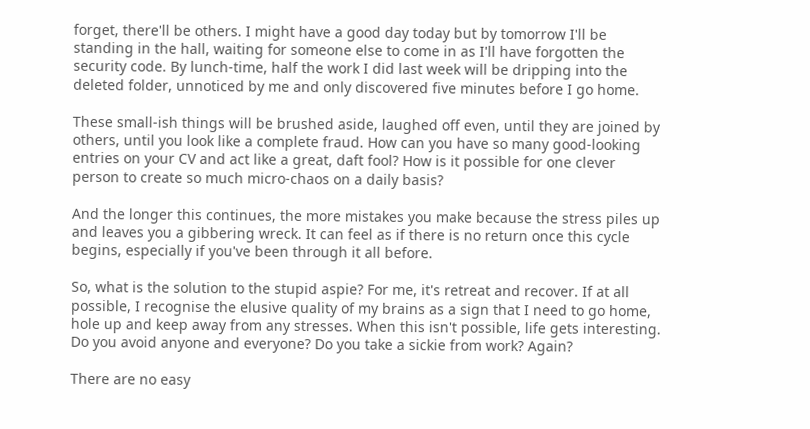forget, there'll be others. I might have a good day today but by tomorrow I'll be standing in the hall, waiting for someone else to come in as I'll have forgotten the security code. By lunch-time, half the work I did last week will be dripping into the deleted folder, unnoticed by me and only discovered five minutes before I go home.

These small-ish things will be brushed aside, laughed off even, until they are joined by others, until you look like a complete fraud. How can you have so many good-looking entries on your CV and act like a great, daft fool? How is it possible for one clever person to create so much micro-chaos on a daily basis?

And the longer this continues, the more mistakes you make because the stress piles up and leaves you a gibbering wreck. It can feel as if there is no return once this cycle begins, especially if you've been through it all before.

So, what is the solution to the stupid aspie? For me, it's retreat and recover. If at all possible, I recognise the elusive quality of my brains as a sign that I need to go home, hole up and keep away from any stresses. When this isn't possible, life gets interesting. Do you avoid anyone and everyone? Do you take a sickie from work? Again?

There are no easy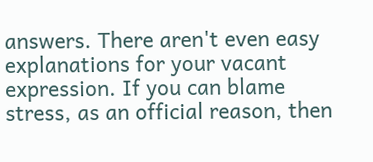answers. There aren't even easy explanations for your vacant expression. If you can blame stress, as an official reason, then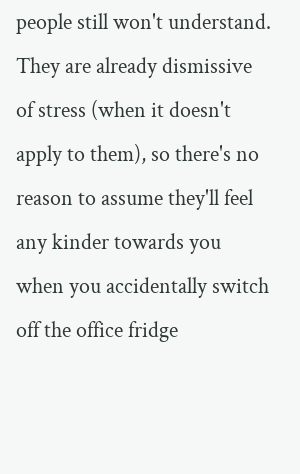people still won't understand. They are already dismissive of stress (when it doesn't apply to them), so there's no reason to assume they'll feel any kinder towards you when you accidentally switch off the office fridge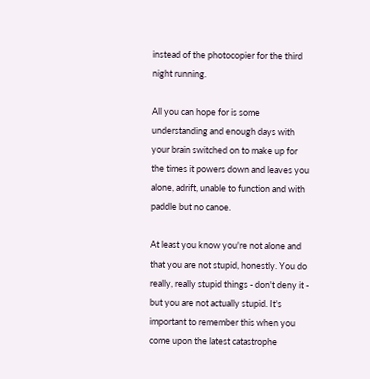instead of the photocopier for the third night running.

All you can hope for is some understanding and enough days with your brain switched on to make up for the times it powers down and leaves you alone, adrift, unable to function and with paddle but no canoe.

At least you know you're not alone and that you are not stupid, honestly. You do really, really stupid things - don't deny it - but you are not actually stupid. It's important to remember this when you come upon the latest catastrophe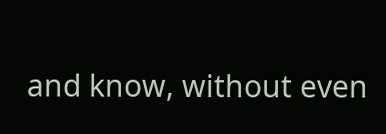and know, without even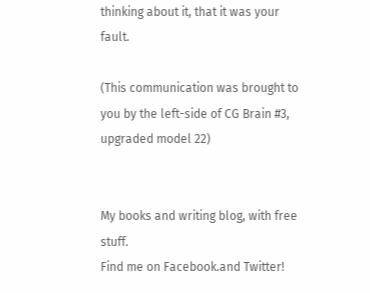thinking about it, that it was your fault.

(This communication was brought to you by the left-side of CG Brain #3, upgraded model 22)


My books and writing blog, with free stuff.
Find me on Facebook.and Twitter!